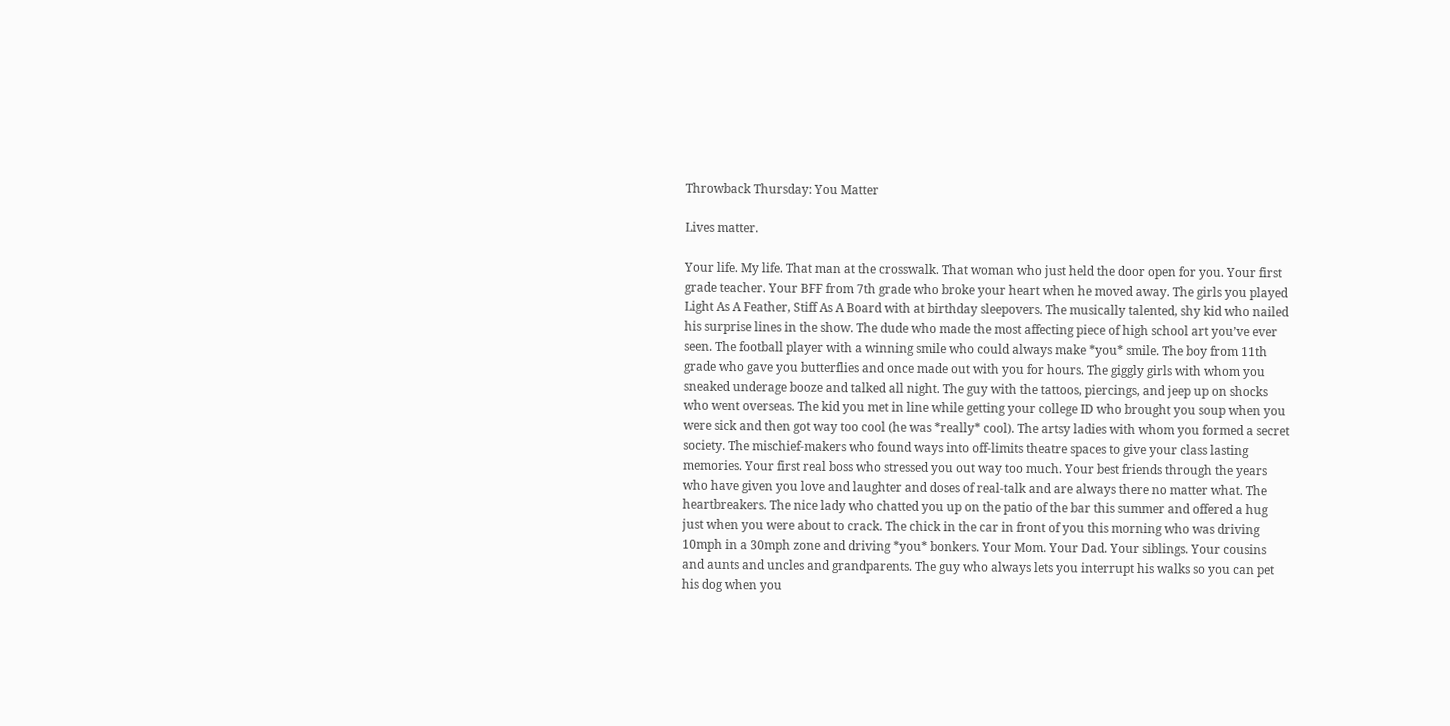Throwback Thursday: You Matter

Lives matter.

Your life. My life. That man at the crosswalk. That woman who just held the door open for you. Your first grade teacher. Your BFF from 7th grade who broke your heart when he moved away. The girls you played Light As A Feather, Stiff As A Board with at birthday sleepovers. The musically talented, shy kid who nailed his surprise lines in the show. The dude who made the most affecting piece of high school art you’ve ever seen. The football player with a winning smile who could always make *you* smile. The boy from 11th grade who gave you butterflies and once made out with you for hours. The giggly girls with whom you sneaked underage booze and talked all night. The guy with the tattoos, piercings, and jeep up on shocks who went overseas. The kid you met in line while getting your college ID who brought you soup when you were sick and then got way too cool (he was *really* cool). The artsy ladies with whom you formed a secret society. The mischief-makers who found ways into off-limits theatre spaces to give your class lasting memories. Your first real boss who stressed you out way too much. Your best friends through the years who have given you love and laughter and doses of real-talk and are always there no matter what. The heartbreakers. The nice lady who chatted you up on the patio of the bar this summer and offered a hug just when you were about to crack. The chick in the car in front of you this morning who was driving 10mph in a 30mph zone and driving *you* bonkers. Your Mom. Your Dad. Your siblings. Your cousins and aunts and uncles and grandparents. The guy who always lets you interrupt his walks so you can pet his dog when you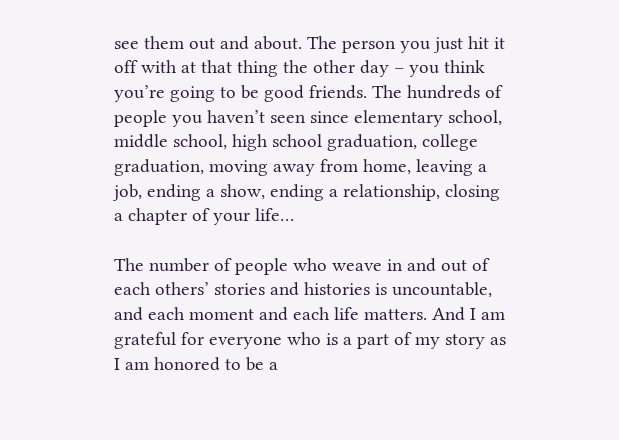see them out and about. The person you just hit it off with at that thing the other day – you think you’re going to be good friends. The hundreds of people you haven’t seen since elementary school, middle school, high school graduation, college graduation, moving away from home, leaving a job, ending a show, ending a relationship, closing a chapter of your life…

The number of people who weave in and out of each others’ stories and histories is uncountable, and each moment and each life matters. And I am grateful for everyone who is a part of my story as I am honored to be a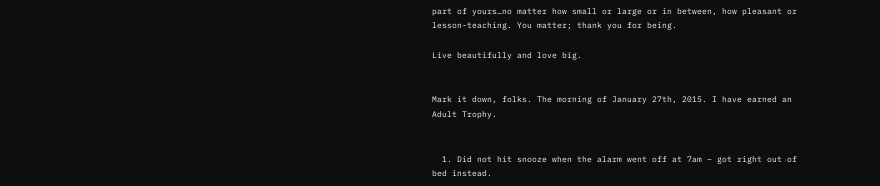part of yours…no matter how small or large or in between, how pleasant or lesson-teaching. You matter; thank you for being.

Live beautifully and love big.


Mark it down, folks. The morning of January 27th, 2015. I have earned an Adult Trophy.


  1. Did not hit snooze when the alarm went off at 7am – got right out of bed instead.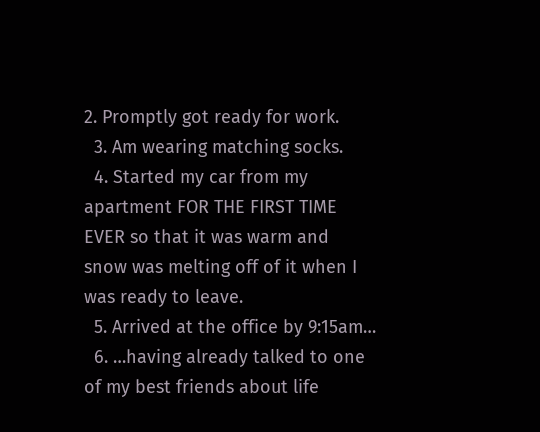2. Promptly got ready for work.
  3. Am wearing matching socks.
  4. Started my car from my apartment FOR THE FIRST TIME EVER so that it was warm and snow was melting off of it when I was ready to leave.
  5. Arrived at the office by 9:15am…
  6. …having already talked to one of my best friends about life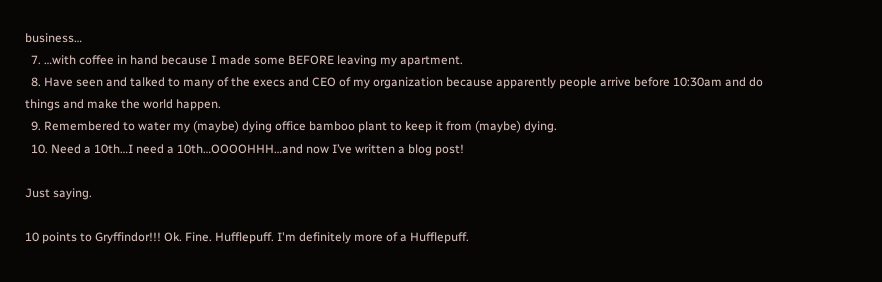business…
  7. …with coffee in hand because I made some BEFORE leaving my apartment.
  8. Have seen and talked to many of the execs and CEO of my organization because apparently people arrive before 10:30am and do things and make the world happen.
  9. Remembered to water my (maybe) dying office bamboo plant to keep it from (maybe) dying.
  10. Need a 10th…I need a 10th…OOOOHHH…and now I’ve written a blog post!

Just saying.

10 points to Gryffindor!!! Ok. Fine. Hufflepuff. I'm definitely more of a Hufflepuff.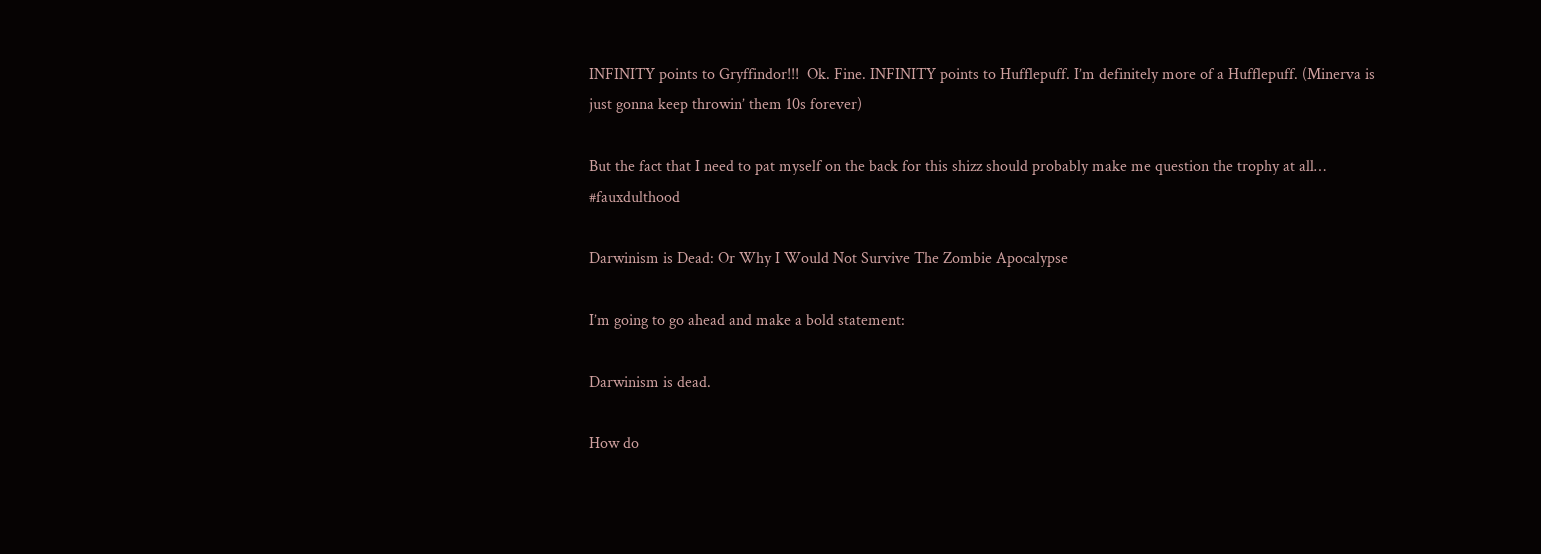INFINITY points to Gryffindor!!!  Ok. Fine. INFINITY points to Hufflepuff. I’m definitely more of a Hufflepuff. (Minerva is just gonna keep throwin’ them 10s forever)

But the fact that I need to pat myself on the back for this shizz should probably make me question the trophy at all… #fauxdulthood

Darwinism is Dead: Or Why I Would Not Survive The Zombie Apocalypse

I’m going to go ahead and make a bold statement:

Darwinism is dead.

How do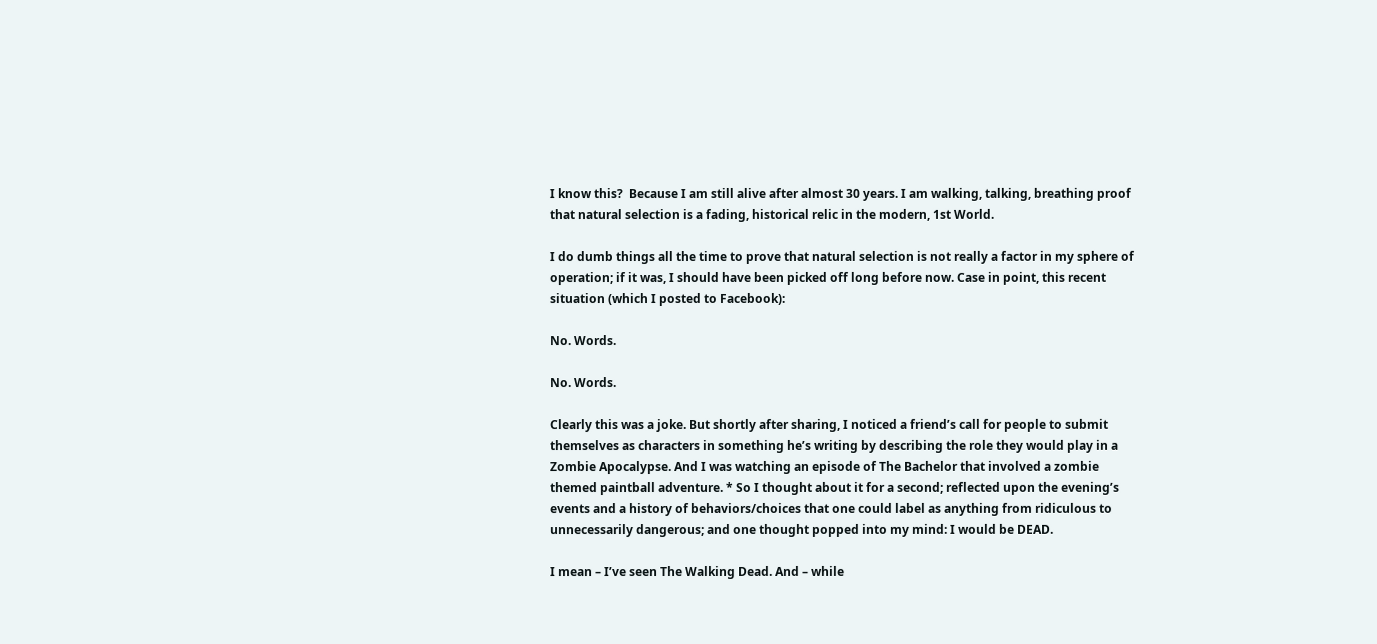I know this?  Because I am still alive after almost 30 years. I am walking, talking, breathing proof that natural selection is a fading, historical relic in the modern, 1st World.

I do dumb things all the time to prove that natural selection is not really a factor in my sphere of operation; if it was, I should have been picked off long before now. Case in point, this recent situation (which I posted to Facebook):

No. Words.

No. Words.

Clearly this was a joke. But shortly after sharing, I noticed a friend’s call for people to submit themselves as characters in something he’s writing by describing the role they would play in a Zombie Apocalypse. And I was watching an episode of The Bachelor that involved a zombie themed paintball adventure. * So I thought about it for a second; reflected upon the evening’s events and a history of behaviors/choices that one could label as anything from ridiculous to unnecessarily dangerous; and one thought popped into my mind: I would be DEAD.

I mean – I’ve seen The Walking Dead. And – while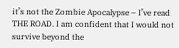it’s not the Zombie Apocalypse – I’ve read THE ROAD. I am confident that I would not survive beyond the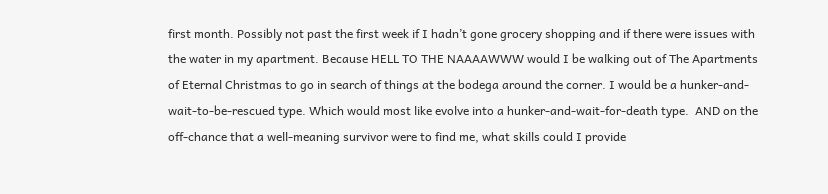first month. Possibly not past the first week if I hadn’t gone grocery shopping and if there were issues with the water in my apartment. Because HELL TO THE NAAAAWWW would I be walking out of The Apartments of Eternal Christmas to go in search of things at the bodega around the corner. I would be a hunker-and-wait-to-be-rescued type. Which would most like evolve into a hunker-and-wait-for-death type.  AND on the off-chance that a well-meaning survivor were to find me, what skills could I provide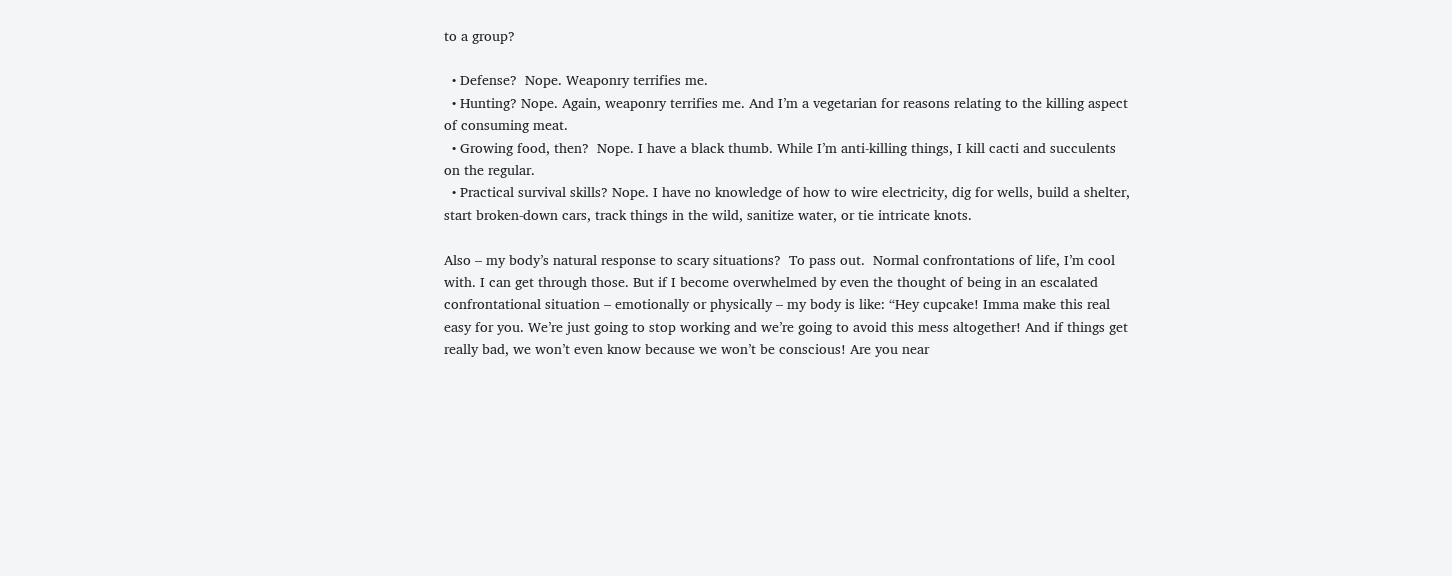to a group?

  • Defense?  Nope. Weaponry terrifies me.
  • Hunting? Nope. Again, weaponry terrifies me. And I’m a vegetarian for reasons relating to the killing aspect of consuming meat.
  • Growing food, then?  Nope. I have a black thumb. While I’m anti-killing things, I kill cacti and succulents on the regular.
  • Practical survival skills? Nope. I have no knowledge of how to wire electricity, dig for wells, build a shelter, start broken-down cars, track things in the wild, sanitize water, or tie intricate knots.

Also – my body’s natural response to scary situations?  To pass out.  Normal confrontations of life, I’m cool with. I can get through those. But if I become overwhelmed by even the thought of being in an escalated confrontational situation – emotionally or physically – my body is like: “Hey cupcake! Imma make this real easy for you. We’re just going to stop working and we’re going to avoid this mess altogether! And if things get really bad, we won’t even know because we won’t be conscious! Are you near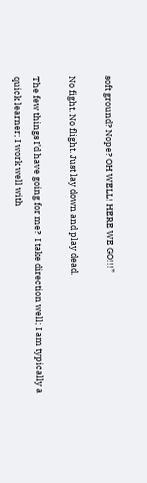soft ground? Nope? OH WELL! HERE WE GO!!!”

No fight. No flight. Just lay down and play dead.

The few things I’d have going for me?  I take direction well; I am typically a quick learner; I work well with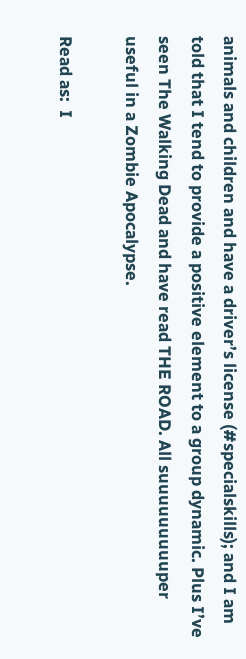animals and children and have a driver’s license (#specialskills); and I am told that I tend to provide a positive element to a group dynamic. Plus I’ve seen The Walking Dead and have read THE ROAD. All suuuuuuuuuper useful in a Zombie Apocalypse.

Read as:  I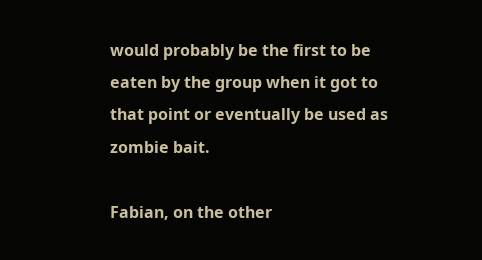would probably be the first to be eaten by the group when it got to that point or eventually be used as zombie bait.

Fabian, on the other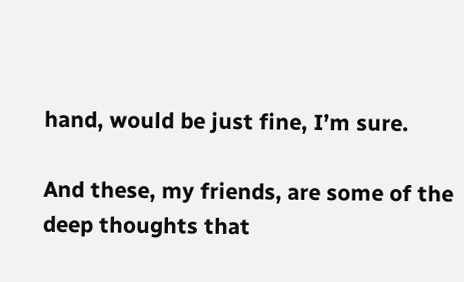hand, would be just fine, I’m sure.

And these, my friends, are some of the deep thoughts that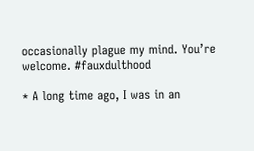occasionally plague my mind. You’re welcome. #fauxdulthood

* A long time ago, I was in an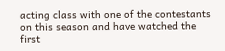acting class with one of the contestants on this season and have watched the first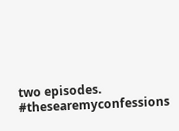two episodes. #thesearemyconfessions